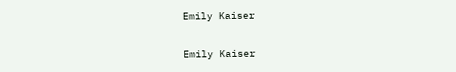Emily Kaiser

Emily Kaiser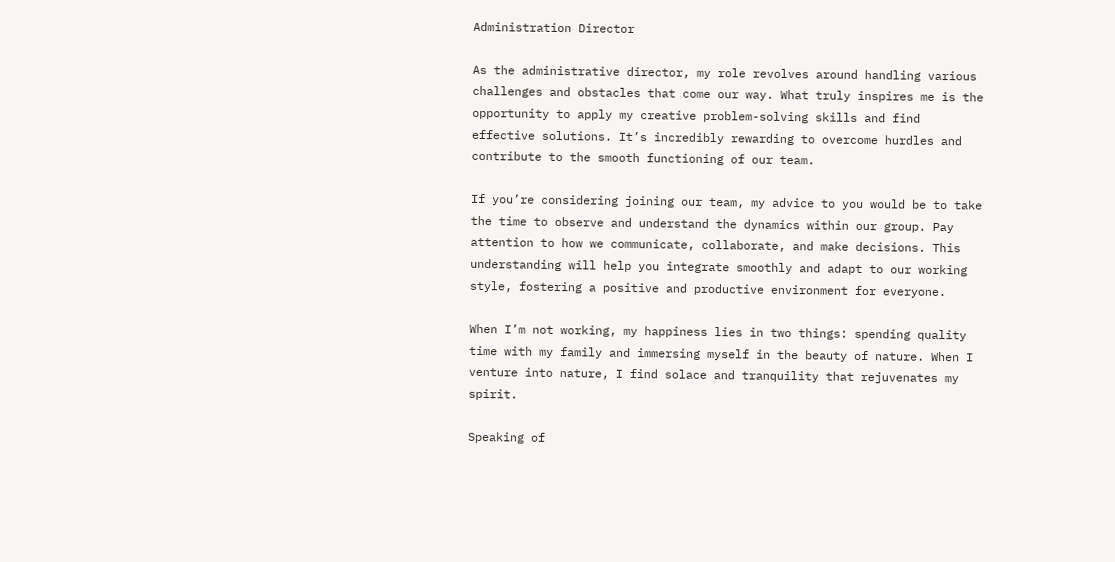Administration Director

As the administrative director, my role revolves around handling various challenges and obstacles that come our way. What truly inspires me is the opportunity to apply my creative problem-solving skills and find effective solutions. It’s incredibly rewarding to overcome hurdles and contribute to the smooth functioning of our team.

If you’re considering joining our team, my advice to you would be to take the time to observe and understand the dynamics within our group. Pay attention to how we communicate, collaborate, and make decisions. This understanding will help you integrate smoothly and adapt to our working style, fostering a positive and productive environment for everyone.

When I’m not working, my happiness lies in two things: spending quality time with my family and immersing myself in the beauty of nature. When I venture into nature, I find solace and tranquility that rejuvenates my spirit.

Speaking of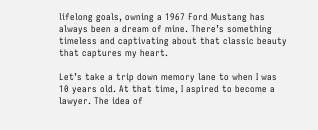lifelong goals, owning a 1967 Ford Mustang has always been a dream of mine. There’s something timeless and captivating about that classic beauty that captures my heart.

Let’s take a trip down memory lane to when I was 10 years old. At that time, I aspired to become a lawyer. The idea of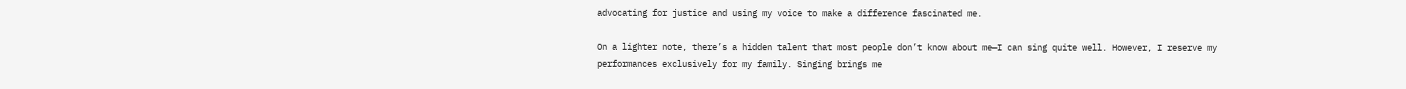advocating for justice and using my voice to make a difference fascinated me.

On a lighter note, there’s a hidden talent that most people don’t know about me—I can sing quite well. However, I reserve my performances exclusively for my family. Singing brings me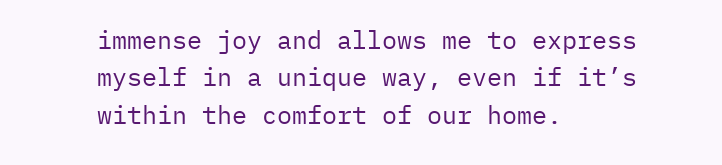immense joy and allows me to express myself in a unique way, even if it’s within the comfort of our home.